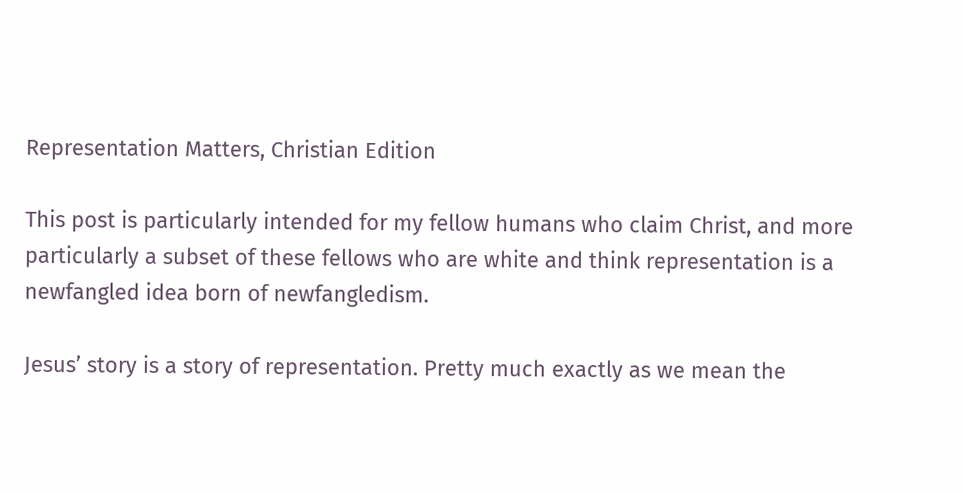Representation Matters, Christian Edition

This post is particularly intended for my fellow humans who claim Christ, and more particularly a subset of these fellows who are white and think representation is a newfangled idea born of newfangledism.

Jesus’ story is a story of representation. Pretty much exactly as we mean the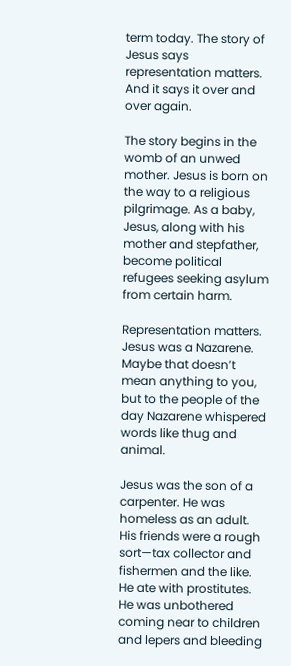term today. The story of Jesus says representation matters. And it says it over and over again.

The story begins in the womb of an unwed mother. Jesus is born on the way to a religious pilgrimage. As a baby, Jesus, along with his mother and stepfather, become political refugees seeking asylum from certain harm.

Representation matters. Jesus was a Nazarene. Maybe that doesn’t mean anything to you, but to the people of the day Nazarene whispered words like thug and animal.

Jesus was the son of a carpenter. He was homeless as an adult. His friends were a rough sort—tax collector and fishermen and the like. He ate with prostitutes. He was unbothered coming near to children and lepers and bleeding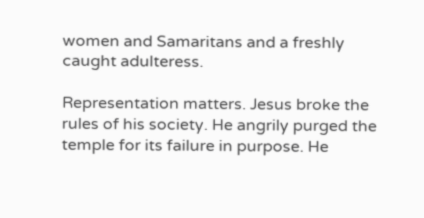women and Samaritans and a freshly caught adulteress.

Representation matters. Jesus broke the rules of his society. He angrily purged the temple for its failure in purpose. He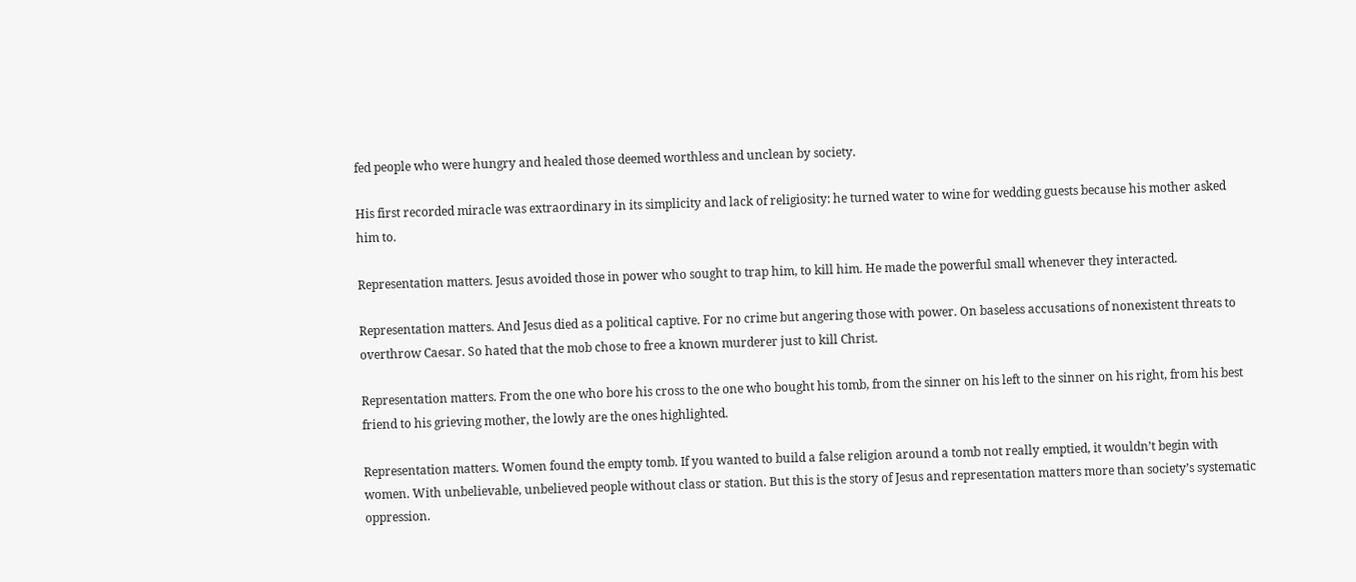fed people who were hungry and healed those deemed worthless and unclean by society.

His first recorded miracle was extraordinary in its simplicity and lack of religiosity: he turned water to wine for wedding guests because his mother asked him to.

Representation matters. Jesus avoided those in power who sought to trap him, to kill him. He made the powerful small whenever they interacted.

Representation matters. And Jesus died as a political captive. For no crime but angering those with power. On baseless accusations of nonexistent threats to overthrow Caesar. So hated that the mob chose to free a known murderer just to kill Christ.

Representation matters. From the one who bore his cross to the one who bought his tomb, from the sinner on his left to the sinner on his right, from his best friend to his grieving mother, the lowly are the ones highlighted.

Representation matters. Women found the empty tomb. If you wanted to build a false religion around a tomb not really emptied, it wouldn’t begin with women. With unbelievable, unbelieved people without class or station. But this is the story of Jesus and representation matters more than society’s systematic oppression.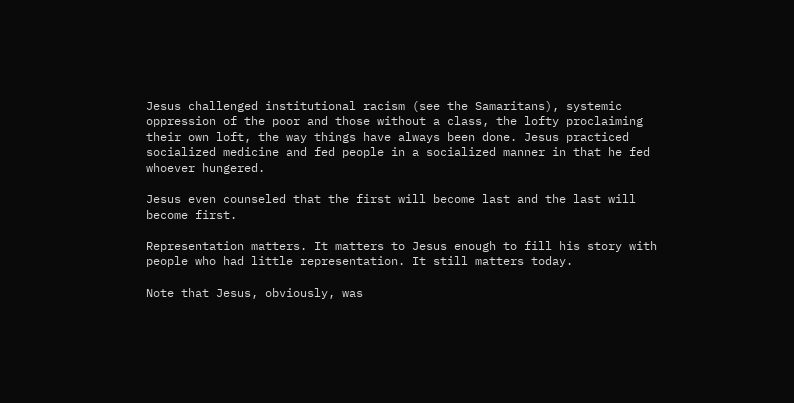Jesus challenged institutional racism (see the Samaritans), systemic oppression of the poor and those without a class, the lofty proclaiming their own loft, the way things have always been done. Jesus practiced socialized medicine and fed people in a socialized manner in that he fed whoever hungered.

Jesus even counseled that the first will become last and the last will become first.

Representation matters. It matters to Jesus enough to fill his story with people who had little representation. It still matters today.

Note that Jesus, obviously, was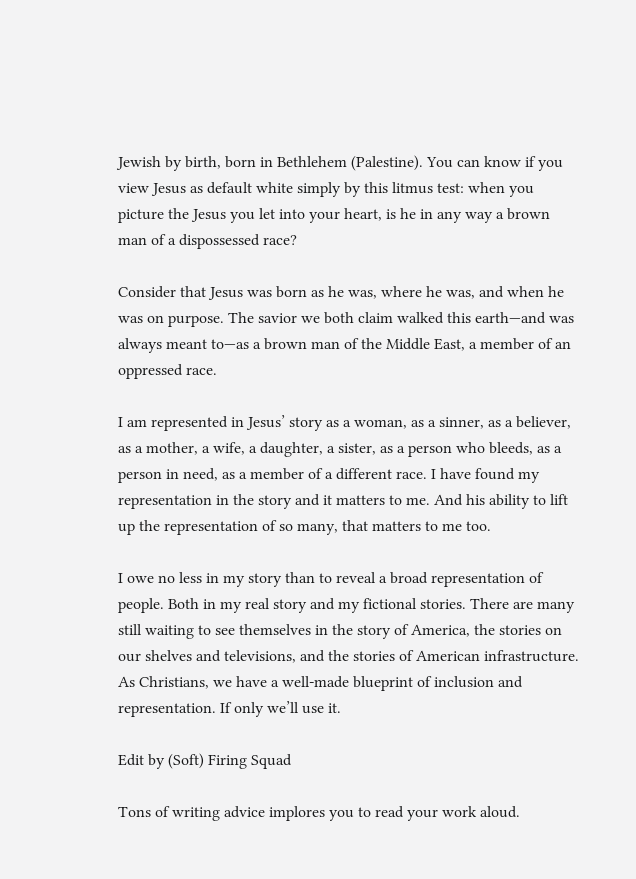Jewish by birth, born in Bethlehem (Palestine). You can know if you view Jesus as default white simply by this litmus test: when you picture the Jesus you let into your heart, is he in any way a brown man of a dispossessed race?

Consider that Jesus was born as he was, where he was, and when he was on purpose. The savior we both claim walked this earth—and was always meant to—as a brown man of the Middle East, a member of an oppressed race.

I am represented in Jesus’ story as a woman, as a sinner, as a believer, as a mother, a wife, a daughter, a sister, as a person who bleeds, as a person in need, as a member of a different race. I have found my representation in the story and it matters to me. And his ability to lift up the representation of so many, that matters to me too.

I owe no less in my story than to reveal a broad representation of people. Both in my real story and my fictional stories. There are many still waiting to see themselves in the story of America, the stories on our shelves and televisions, and the stories of American infrastructure. As Christians, we have a well-made blueprint of inclusion and representation. If only we’ll use it.

Edit by (Soft) Firing Squad

Tons of writing advice implores you to read your work aloud.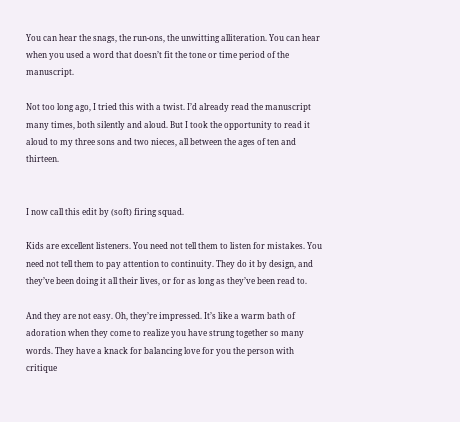You can hear the snags, the run-ons, the unwitting alliteration. You can hear when you used a word that doesn’t fit the tone or time period of the manuscript.

Not too long ago, I tried this with a twist. I’d already read the manuscript many times, both silently and aloud. But I took the opportunity to read it aloud to my three sons and two nieces, all between the ages of ten and thirteen.


I now call this edit by (soft) firing squad.

Kids are excellent listeners. You need not tell them to listen for mistakes. You need not tell them to pay attention to continuity. They do it by design, and they’ve been doing it all their lives, or for as long as they’ve been read to.

And they are not easy. Oh, they’re impressed. It’s like a warm bath of adoration when they come to realize you have strung together so many words. They have a knack for balancing love for you the person with critique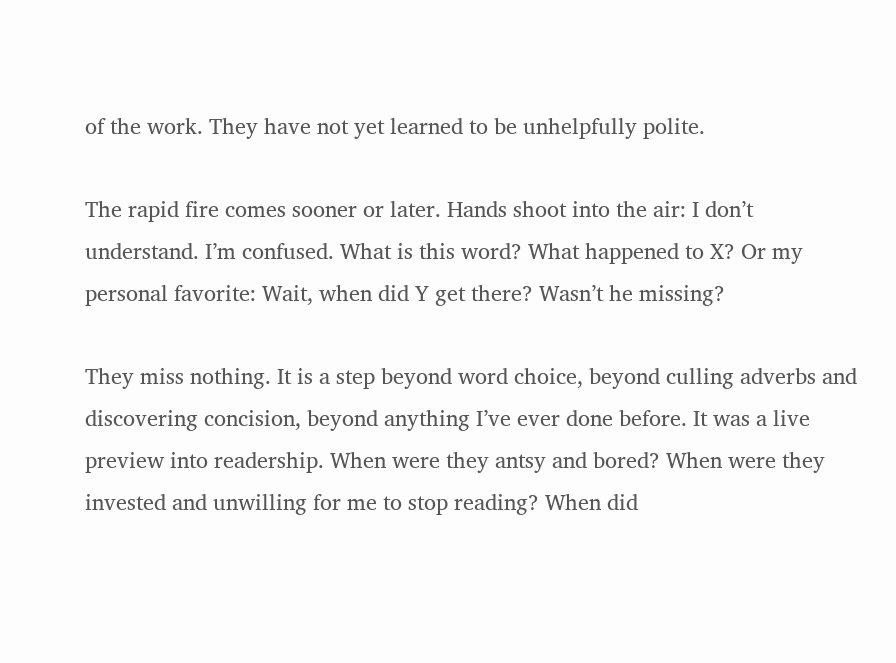of the work. They have not yet learned to be unhelpfully polite.

The rapid fire comes sooner or later. Hands shoot into the air: I don’t understand. I’m confused. What is this word? What happened to X? Or my personal favorite: Wait, when did Y get there? Wasn’t he missing?

They miss nothing. It is a step beyond word choice, beyond culling adverbs and discovering concision, beyond anything I’ve ever done before. It was a live preview into readership. When were they antsy and bored? When were they invested and unwilling for me to stop reading? When did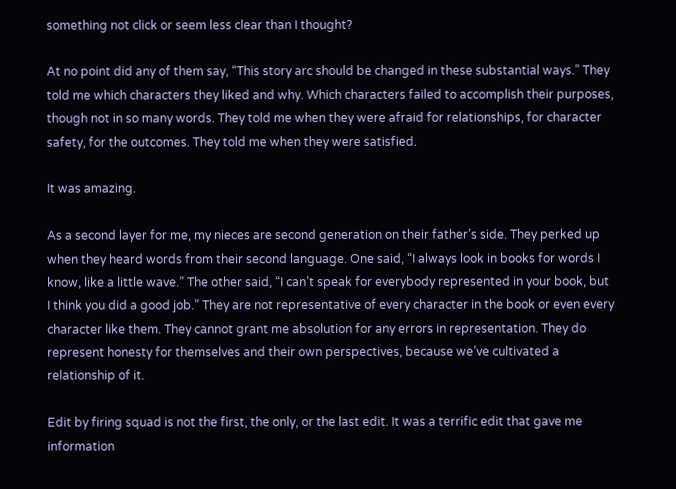something not click or seem less clear than I thought?

At no point did any of them say, “This story arc should be changed in these substantial ways.” They told me which characters they liked and why. Which characters failed to accomplish their purposes, though not in so many words. They told me when they were afraid for relationships, for character safety, for the outcomes. They told me when they were satisfied.

It was amazing.

As a second layer for me, my nieces are second generation on their father’s side. They perked up when they heard words from their second language. One said, “I always look in books for words I know, like a little wave.” The other said, “I can’t speak for everybody represented in your book, but I think you did a good job.” They are not representative of every character in the book or even every character like them. They cannot grant me absolution for any errors in representation. They do represent honesty for themselves and their own perspectives, because we’ve cultivated a relationship of it.

Edit by firing squad is not the first, the only, or the last edit. It was a terrific edit that gave me information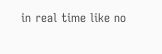in real time like no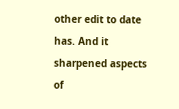other edit to date has. And it sharpened aspects of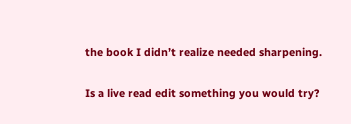the book I didn’t realize needed sharpening.

Is a live read edit something you would try?